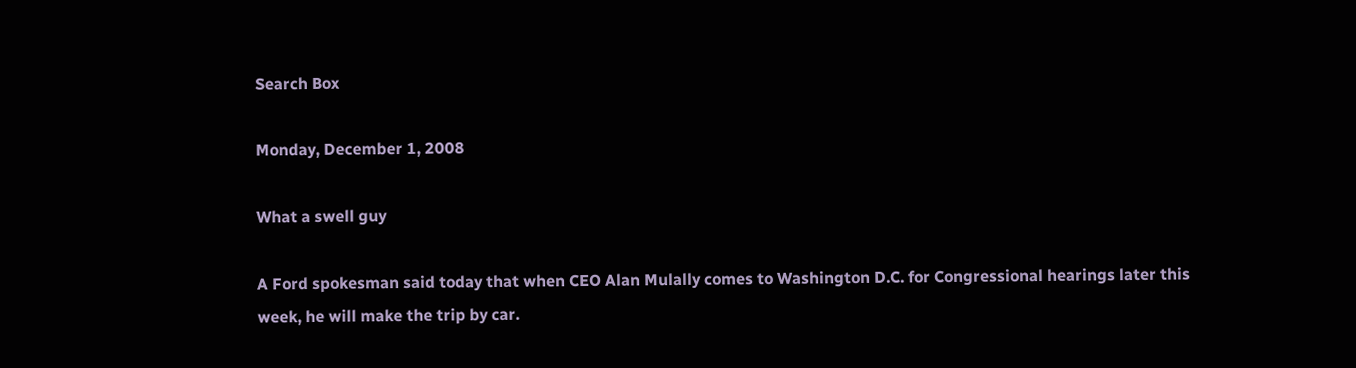Search Box

Monday, December 1, 2008

What a swell guy

A Ford spokesman said today that when CEO Alan Mulally comes to Washington D.C. for Congressional hearings later this week, he will make the trip by car.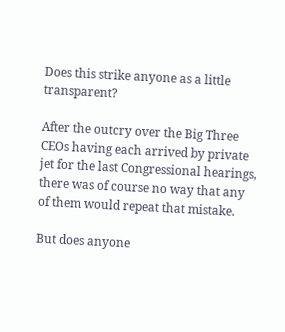Does this strike anyone as a little transparent?

After the outcry over the Big Three CEOs having each arrived by private jet for the last Congressional hearings, there was of course no way that any of them would repeat that mistake.

But does anyone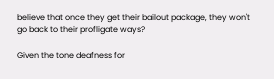believe that once they get their bailout package, they won't go back to their profligate ways?

Given the tone deafness for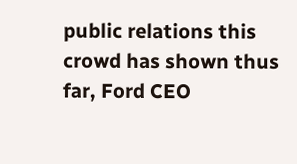public relations this crowd has shown thus far, Ford CEO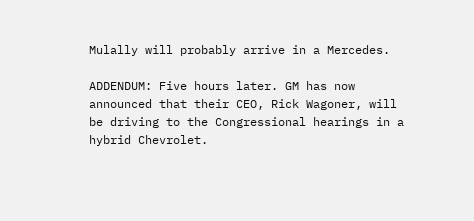Mulally will probably arrive in a Mercedes.

ADDENDUM: Five hours later. GM has now announced that their CEO, Rick Wagoner, will be driving to the Congressional hearings in a hybrid Chevrolet.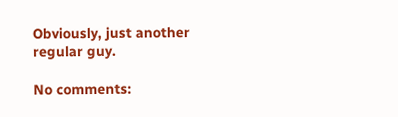Obviously, just another regular guy.

No comments: